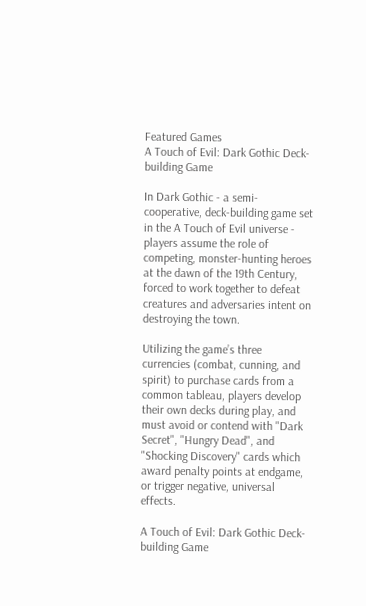Featured Games
A Touch of Evil: Dark Gothic Deck-building Game

In Dark Gothic - a semi-cooperative, deck-building game set in the A Touch of Evil universe - players assume the role of competing, monster-hunting heroes at the dawn of the 19th Century, forced to work together to defeat creatures and adversaries intent on destroying the town.

Utilizing the game’s three currencies (combat, cunning, and spirit) to purchase cards from a common tableau, players develop their own decks during play, and must avoid or contend with "Dark Secret", "Hungry Dead", and "Shocking Discovery" cards which award penalty points at endgame, or trigger negative, universal effects.

A Touch of Evil: Dark Gothic Deck-building Game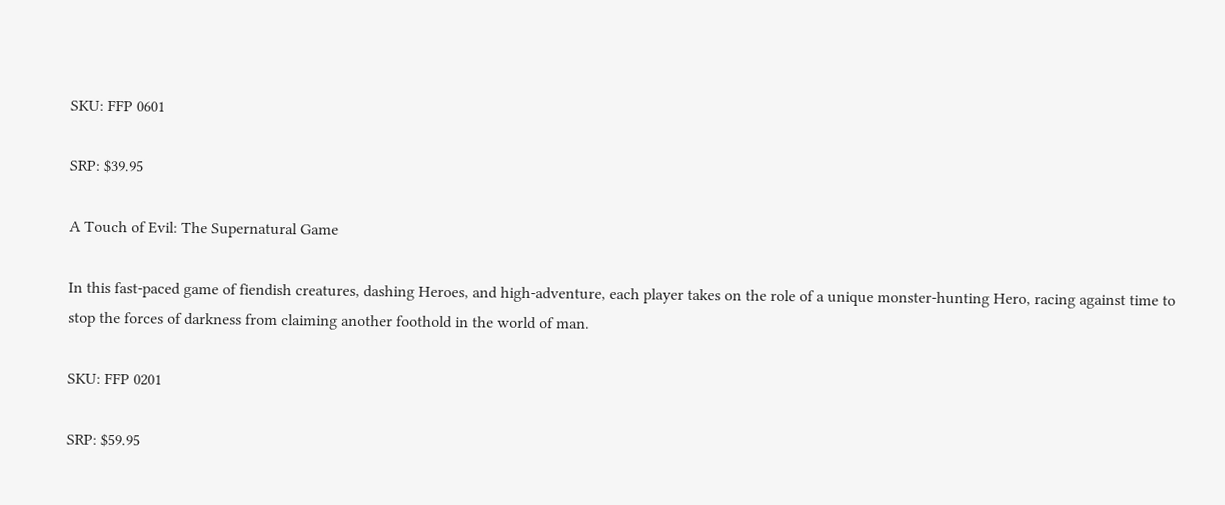SKU: FFP 0601

SRP: $39.95

A Touch of Evil: The Supernatural Game

In this fast-paced game of fiendish creatures, dashing Heroes, and high-adventure, each player takes on the role of a unique monster-hunting Hero, racing against time to stop the forces of darkness from claiming another foothold in the world of man.

SKU: FFP 0201

SRP: $59.95